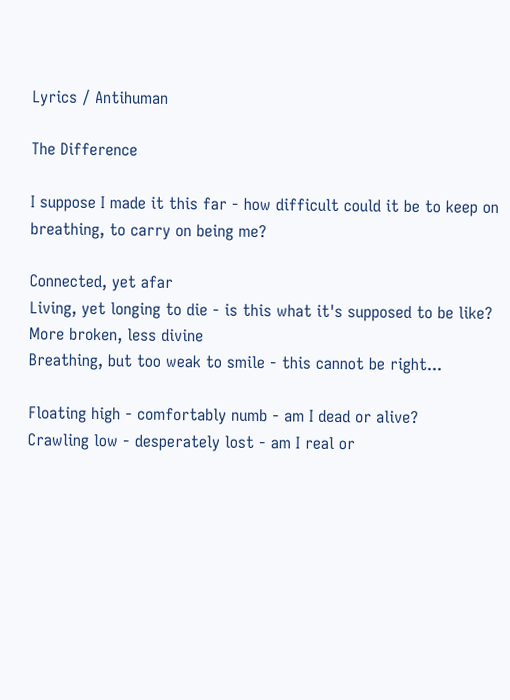Lyrics / Antihuman

The Difference

I suppose I made it this far - how difficult could it be to keep on breathing, to carry on being me?

Connected, yet afar
Living, yet longing to die - is this what it's supposed to be like?
More broken, less divine
Breathing, but too weak to smile - this cannot be right...

Floating high - comfortably numb - am I dead or alive?
Crawling low - desperately lost - am I real or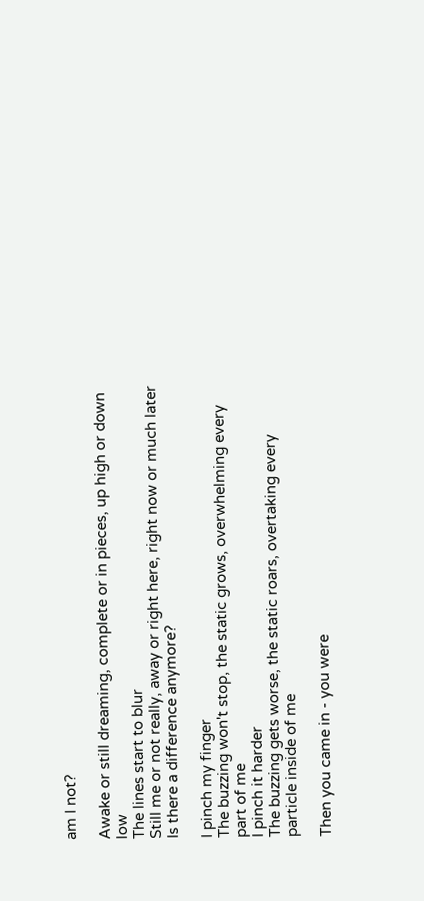am I not?

Awake or still dreaming, complete or in pieces, up high or down low
The lines start to blur
Still me or not really, away or right here, right now or much later
Is there a difference anymore?

I pinch my finger
The buzzing won't stop, the static grows, overwhelming every part of me
I pinch it harder
The buzzing gets worse, the static roars, overtaking every particle inside of me

Then you came in - you were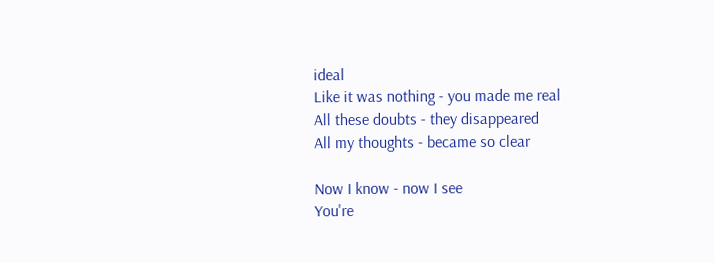ideal
Like it was nothing - you made me real
All these doubts - they disappeared
All my thoughts - became so clear

Now I know - now I see
You're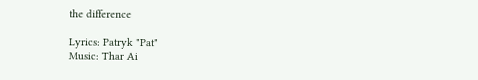the difference

Lyrics: Patryk "Pat"
Music: Thar Ai